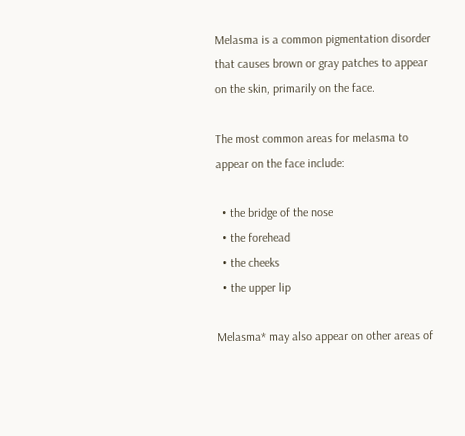Melasma is a common pigmentation disorder that causes brown or gray patches to appear on the skin, primarily on the face.

The most common areas for melasma to appear on the face include:

  • the bridge of the nose
  • the forehead
  • the cheeks
  • the upper lip

Melasma* may also appear on other areas of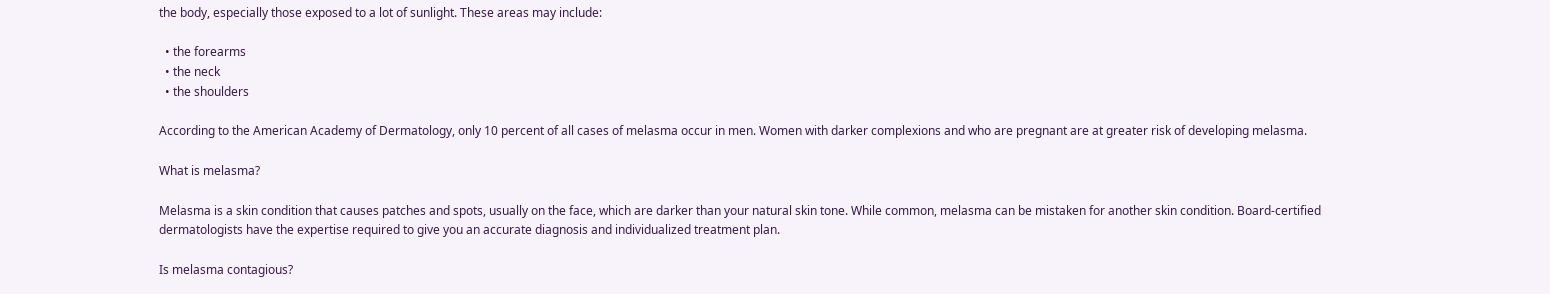the body, especially those exposed to a lot of sunlight. These areas may include:

  • the forearms
  • the neck
  • the shoulders

According to the American Academy of Dermatology, only 10 percent of all cases of melasma occur in men. Women with darker complexions and who are pregnant are at greater risk of developing melasma.

What is melasma?

Melasma is a skin condition that causes patches and spots, usually on the face, which are darker than your natural skin tone. While common, melasma can be mistaken for another skin condition. Board-certified dermatologists have the expertise required to give you an accurate diagnosis and individualized treatment plan.

Is melasma contagious?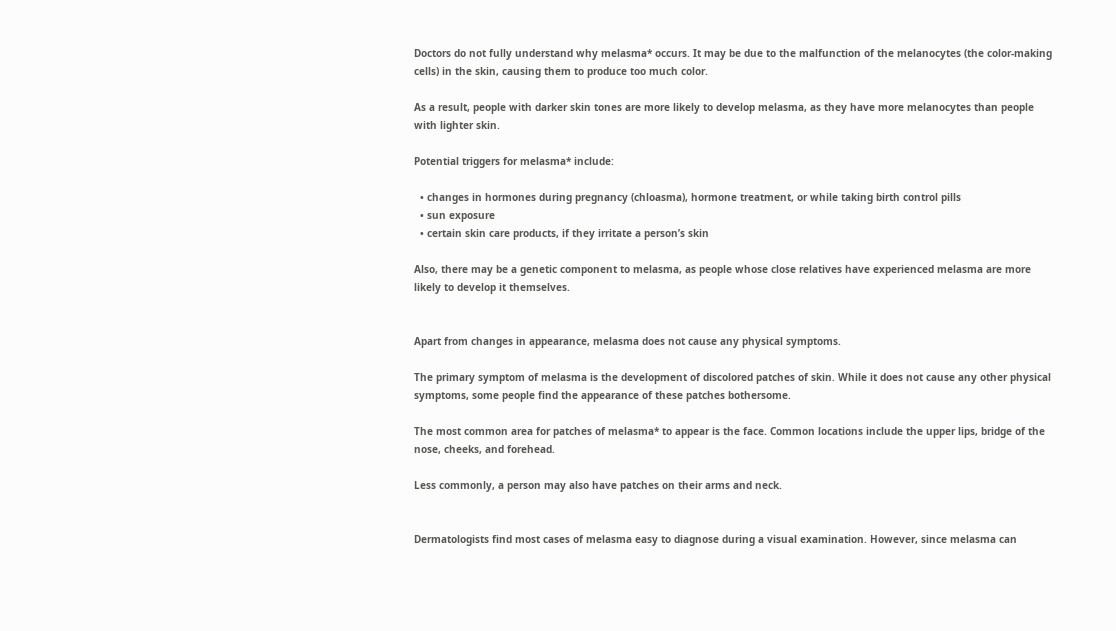Doctors do not fully understand why melasma* occurs. It may be due to the malfunction of the melanocytes (the color-making cells) in the skin, causing them to produce too much color.

As a result, people with darker skin tones are more likely to develop melasma, as they have more melanocytes than people with lighter skin.

Potential triggers for melasma* include:

  • changes in hormones during pregnancy (chloasma), hormone treatment, or while taking birth control pills
  • sun exposure
  • certain skin care products, if they irritate a person’s skin

Also, there may be a genetic component to melasma, as people whose close relatives have experienced melasma are more likely to develop it themselves.


Apart from changes in appearance, melasma does not cause any physical symptoms.

The primary symptom of melasma is the development of discolored patches of skin. While it does not cause any other physical symptoms, some people find the appearance of these patches bothersome.

The most common area for patches of melasma* to appear is the face. Common locations include the upper lips, bridge of the nose, cheeks, and forehead.

Less commonly, a person may also have patches on their arms and neck.


Dermatologists find most cases of melasma easy to diagnose during a visual examination. However, since melasma can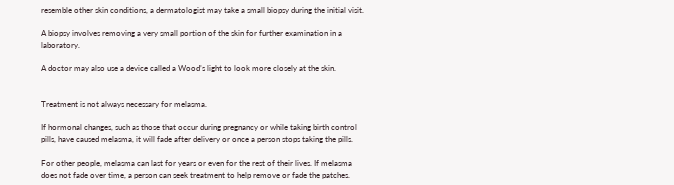resemble other skin conditions, a dermatologist may take a small biopsy during the initial visit.

A biopsy involves removing a very small portion of the skin for further examination in a laboratory.

A doctor may also use a device called a Wood’s light to look more closely at the skin.


Treatment is not always necessary for melasma.

If hormonal changes, such as those that occur during pregnancy or while taking birth control pills, have caused melasma, it will fade after delivery or once a person stops taking the pills.

For other people, melasma can last for years or even for the rest of their lives. If melasma does not fade over time, a person can seek treatment to help remove or fade the patches.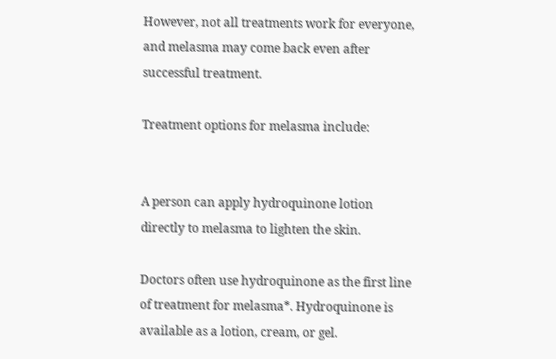However, not all treatments work for everyone, and melasma may come back even after successful treatment.

Treatment options for melasma include:


A person can apply hydroquinone lotion directly to melasma to lighten the skin.

Doctors often use hydroquinone as the first line of treatment for melasma*. Hydroquinone is available as a lotion, cream, or gel.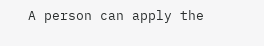A person can apply the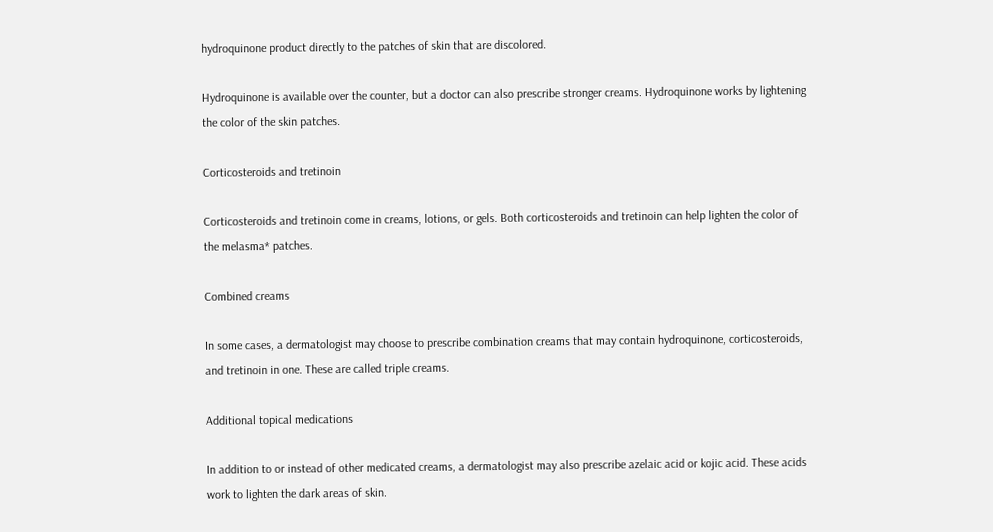hydroquinone product directly to the patches of skin that are discolored.

Hydroquinone is available over the counter, but a doctor can also prescribe stronger creams. Hydroquinone works by lightening the color of the skin patches.

Corticosteroids and tretinoin

Corticosteroids and tretinoin come in creams, lotions, or gels. Both corticosteroids and tretinoin can help lighten the color of the melasma* patches.

Combined creams

In some cases, a dermatologist may choose to prescribe combination creams that may contain hydroquinone, corticosteroids, and tretinoin in one. These are called triple creams.

Additional topical medications

In addition to or instead of other medicated creams, a dermatologist may also prescribe azelaic acid or kojic acid. These acids work to lighten the dark areas of skin.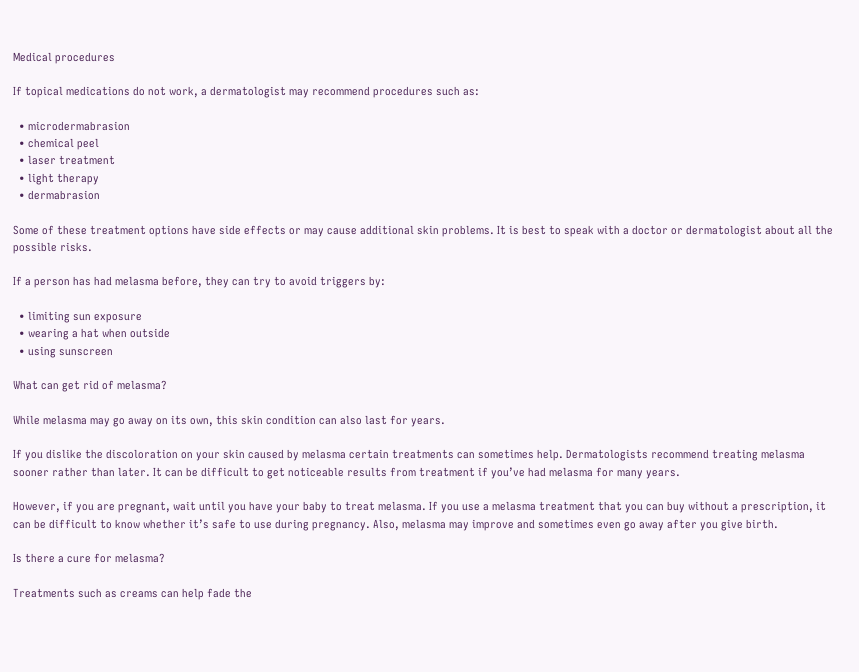Medical procedures

If topical medications do not work, a dermatologist may recommend procedures such as:

  • microdermabrasion
  • chemical peel
  • laser treatment
  • light therapy
  • dermabrasion

Some of these treatment options have side effects or may cause additional skin problems. It is best to speak with a doctor or dermatologist about all the possible risks.

If a person has had melasma before, they can try to avoid triggers by:

  • limiting sun exposure
  • wearing a hat when outside
  • using sunscreen

What can get rid of melasma?

While melasma may go away on its own, this skin condition can also last for years.

If you dislike the discoloration on your skin caused by melasma certain treatments can sometimes help. Dermatologists recommend treating melasma sooner rather than later. It can be difficult to get noticeable results from treatment if you’ve had melasma for many years.

However, if you are pregnant, wait until you have your baby to treat melasma. If you use a melasma treatment that you can buy without a prescription, it can be difficult to know whether it’s safe to use during pregnancy. Also, melasma may improve and sometimes even go away after you give birth.

Is there a cure for melasma?

Treatments such as creams can help fade the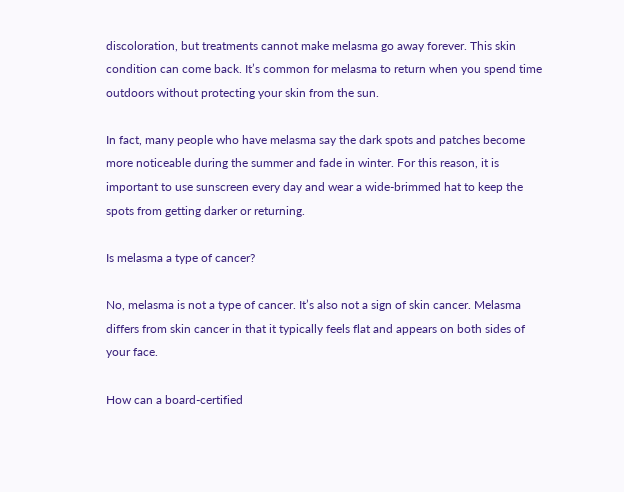discoloration, but treatments cannot make melasma go away forever. This skin condition can come back. It’s common for melasma to return when you spend time outdoors without protecting your skin from the sun.

In fact, many people who have melasma say the dark spots and patches become more noticeable during the summer and fade in winter. For this reason, it is important to use sunscreen every day and wear a wide-brimmed hat to keep the spots from getting darker or returning.

Is melasma a type of cancer?

No, melasma is not a type of cancer. It’s also not a sign of skin cancer. Melasma differs from skin cancer in that it typically feels flat and appears on both sides of your face.

How can a board-certified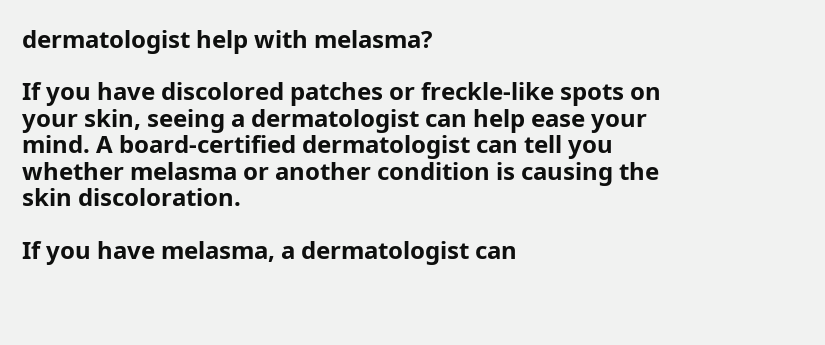dermatologist help with melasma?

If you have discolored patches or freckle-like spots on your skin, seeing a dermatologist can help ease your mind. A board-certified dermatologist can tell you whether melasma or another condition is causing the skin discoloration.

If you have melasma, a dermatologist can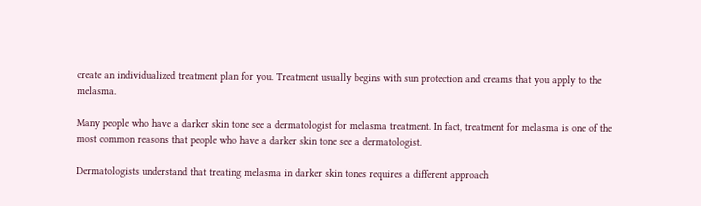create an individualized treatment plan for you. Treatment usually begins with sun protection and creams that you apply to the melasma.

Many people who have a darker skin tone see a dermatologist for melasma treatment. In fact, treatment for melasma is one of the most common reasons that people who have a darker skin tone see a dermatologist.

Dermatologists understand that treating melasma in darker skin tones requires a different approach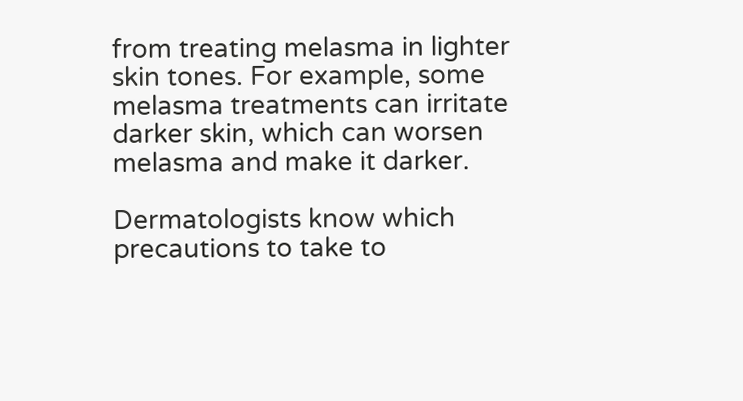from treating melasma in lighter skin tones. For example, some melasma treatments can irritate darker skin, which can worsen melasma and make it darker.

Dermatologists know which precautions to take to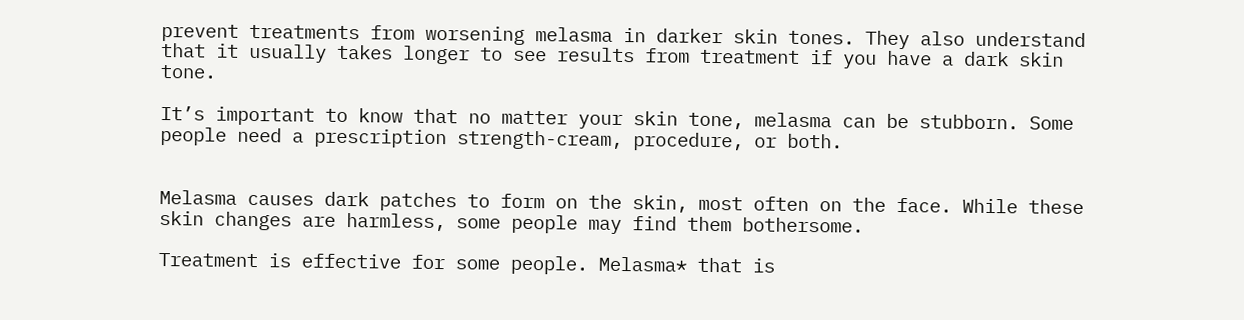prevent treatments from worsening melasma in darker skin tones. They also understand that it usually takes longer to see results from treatment if you have a dark skin tone.

It’s important to know that no matter your skin tone, melasma can be stubborn. Some people need a prescription strength-cream, procedure, or both.


Melasma causes dark patches to form on the skin, most often on the face. While these skin changes are harmless, some people may find them bothersome.

Treatment is effective for some people. Melasma* that is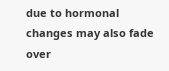due to hormonal changes may also fade over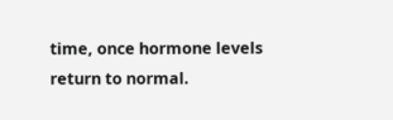time, once hormone levels return to normal.